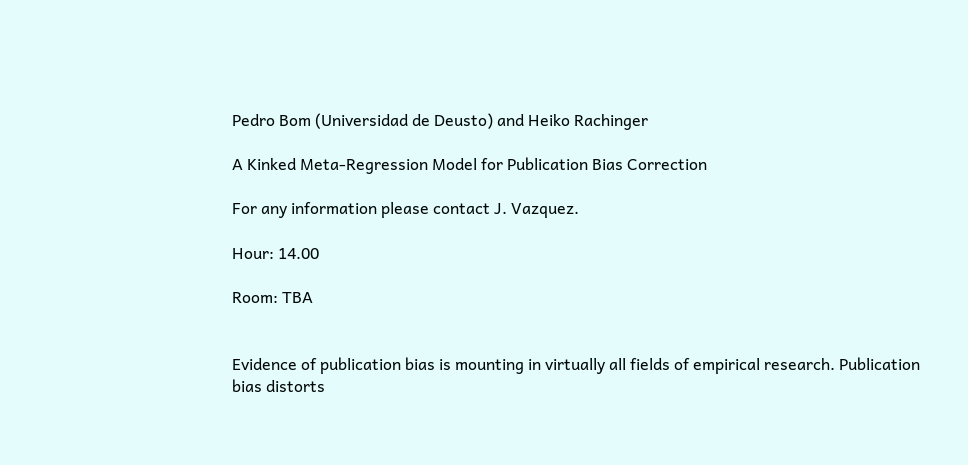Pedro Bom (Universidad de Deusto) and Heiko Rachinger

A Kinked Meta-Regression Model for Publication Bias Correction

For any information please contact J. Vazquez.

Hour: 14.00

Room: TBA


Evidence of publication bias is mounting in virtually all fields of empirical research. Publication bias distorts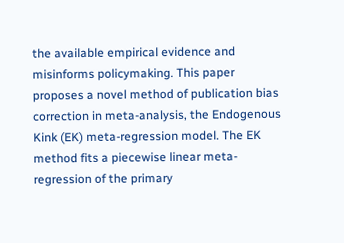the available empirical evidence and misinforms policymaking. This paper proposes a novel method of publication bias correction in meta-analysis, the Endogenous Kink (EK) meta-regression model. The EK method fits a piecewise linear meta-regression of the primary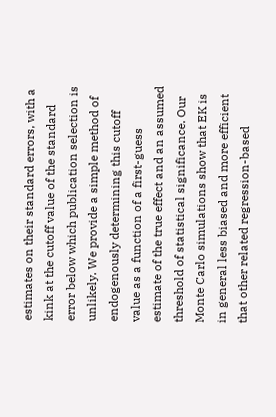estimates on their standard errors, with a kink at the cutoff value of the standard error below which publication selection is unlikely. We provide a simple method of endogenously determining this cutoff value as a function of a first-guess estimate of the true effect and an assumed threshold of statistical significance. Our Monte Carlo simulations show that EK is in general less biased and more efficient that other related regression-based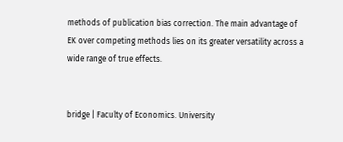methods of publication bias correction. The main advantage of EK over competing methods lies on its greater versatility across a wide range of true effects.


bridge | Faculty of Economics. University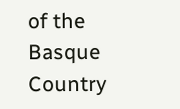of the Basque Country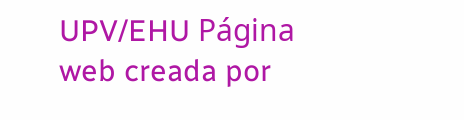UPV/EHU Página web creada por